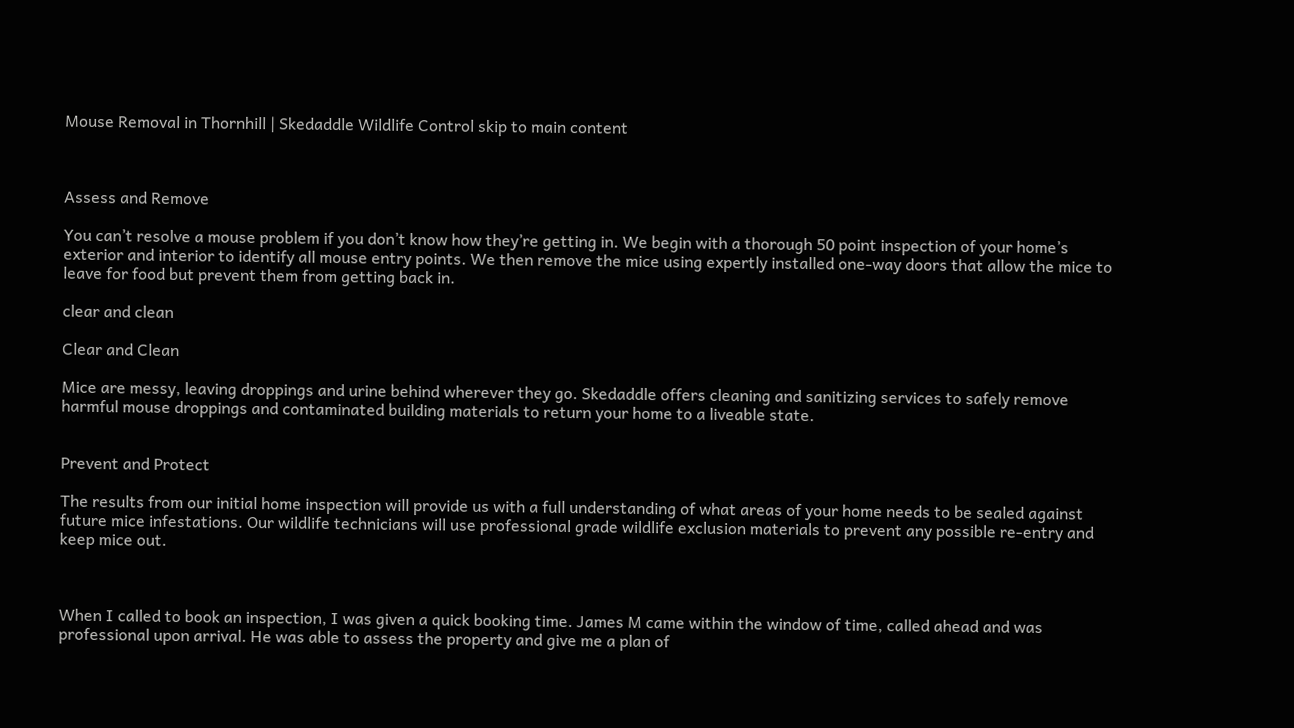Mouse Removal in Thornhill | Skedaddle Wildlife Control skip to main content



Assess and Remove

You can’t resolve a mouse problem if you don’t know how they’re getting in. We begin with a thorough 50 point inspection of your home’s exterior and interior to identify all mouse entry points. We then remove the mice using expertly installed one-way doors that allow the mice to leave for food but prevent them from getting back in.

clear and clean

Clear and Clean

Mice are messy, leaving droppings and urine behind wherever they go. Skedaddle offers cleaning and sanitizing services to safely remove harmful mouse droppings and contaminated building materials to return your home to a liveable state.


Prevent and Protect

The results from our initial home inspection will provide us with a full understanding of what areas of your home needs to be sealed against future mice infestations. Our wildlife technicians will use professional grade wildlife exclusion materials to prevent any possible re-entry and keep mice out.



When I called to book an inspection, I was given a quick booking time. James M came within the window of time, called ahead and was professional upon arrival. He was able to assess the property and give me a plan of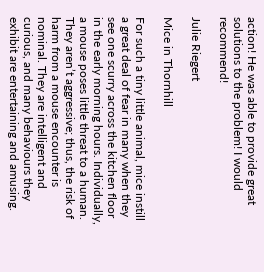action! He was able to provide great solutions to the problem! I would recommend!

Julie Riegert

Mice in Thornhill

For such a tiny little animal, mice instill a great deal of fear in many when they see one scurry across the kitchen floor in the early morning hours. Individually, a mouse poses little threat to a human. They aren’t aggressive; thus, the risk of harm from a mouse encounter is nominal. They are intelligent and curious, and many behaviours they exhibit are entertaining and amusing.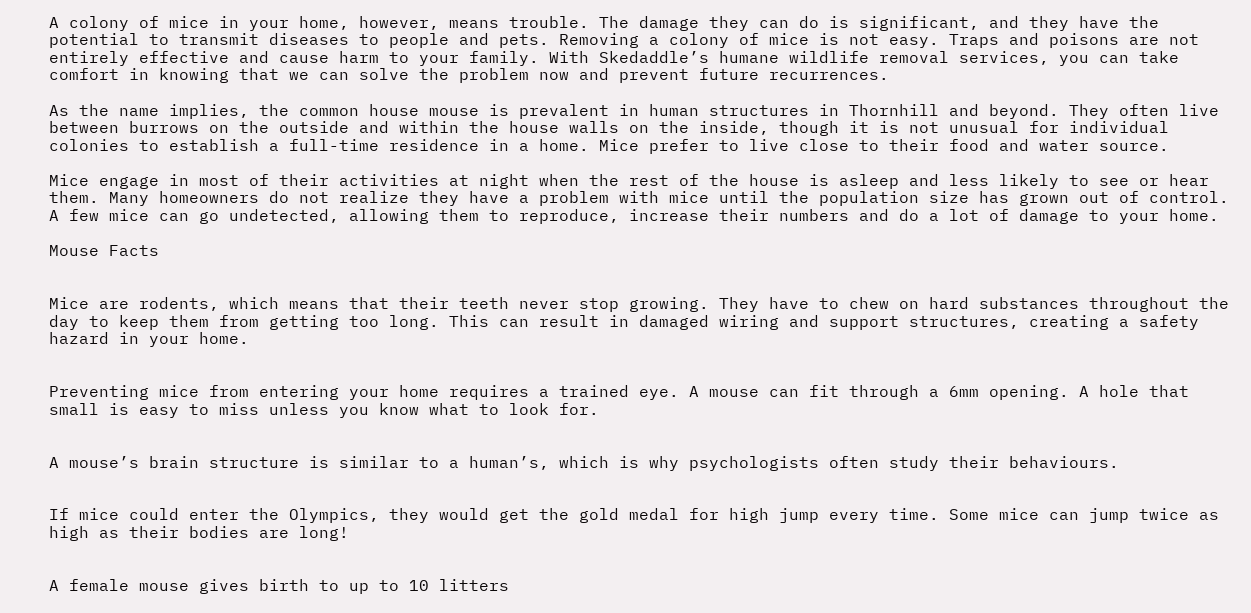A colony of mice in your home, however, means trouble. The damage they can do is significant, and they have the potential to transmit diseases to people and pets. Removing a colony of mice is not easy. Traps and poisons are not entirely effective and cause harm to your family. With Skedaddle’s humane wildlife removal services, you can take comfort in knowing that we can solve the problem now and prevent future recurrences.

As the name implies, the common house mouse is prevalent in human structures in Thornhill and beyond. They often live between burrows on the outside and within the house walls on the inside, though it is not unusual for individual colonies to establish a full-time residence in a home. Mice prefer to live close to their food and water source.

Mice engage in most of their activities at night when the rest of the house is asleep and less likely to see or hear them. Many homeowners do not realize they have a problem with mice until the population size has grown out of control. A few mice can go undetected, allowing them to reproduce, increase their numbers and do a lot of damage to your home.

Mouse Facts


Mice are rodents, which means that their teeth never stop growing. They have to chew on hard substances throughout the day to keep them from getting too long. This can result in damaged wiring and support structures, creating a safety hazard in your home.


Preventing mice from entering your home requires a trained eye. A mouse can fit through a 6mm opening. A hole that small is easy to miss unless you know what to look for.


A mouse’s brain structure is similar to a human’s, which is why psychologists often study their behaviours.


If mice could enter the Olympics, they would get the gold medal for high jump every time. Some mice can jump twice as high as their bodies are long!


A female mouse gives birth to up to 10 litters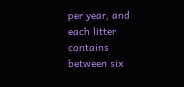per year, and each litter contains between six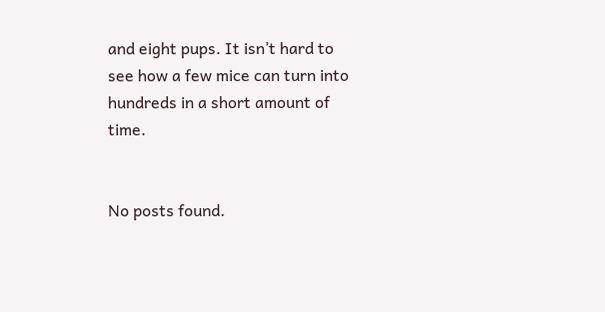and eight pups. It isn’t hard to see how a few mice can turn into hundreds in a short amount of time.


No posts found.